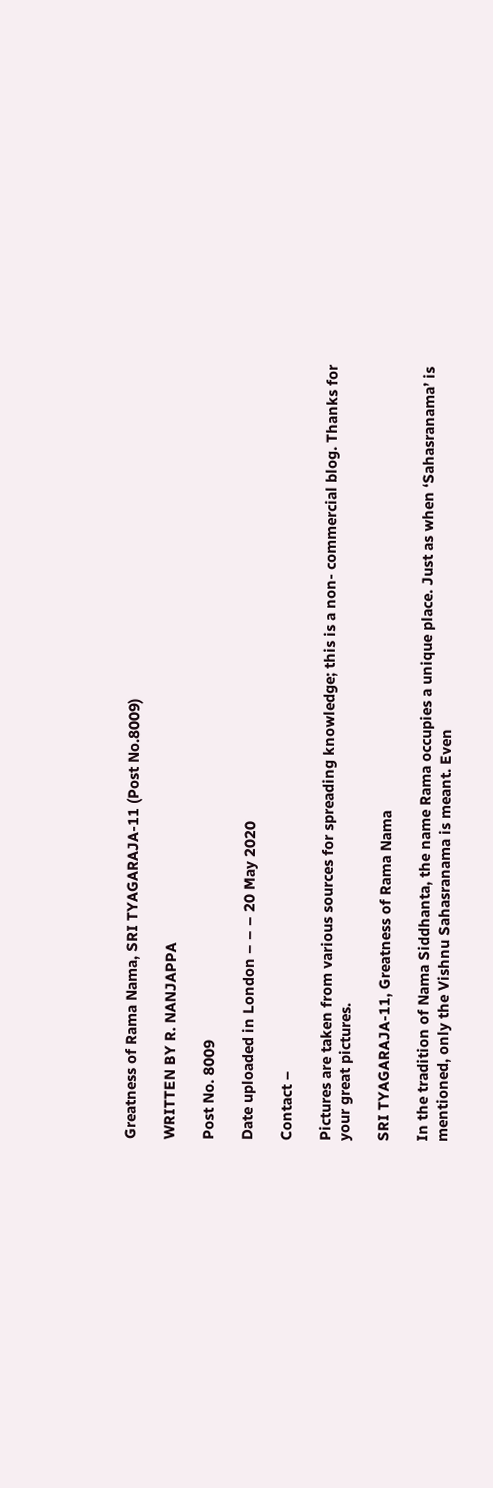Greatness of Rama Nama, SRI TYAGARAJA-11 (Post No.8009)

WRITTEN BY R. NANJAPPA

Post No. 8009

Date uploaded in London – – – 20 May 2020

Contact –

Pictures are taken from various sources for spreading knowledge; this is a non- commercial blog. Thanks for your great pictures.

SRI TYAGARAJA-11, Greatness of Rama Nama

In the tradition of Nama Siddhanta, the name Rama occupies a unique place. Just as when ‘Sahasranama’ is mentioned, only the Vishnu Sahasranama is meant. Even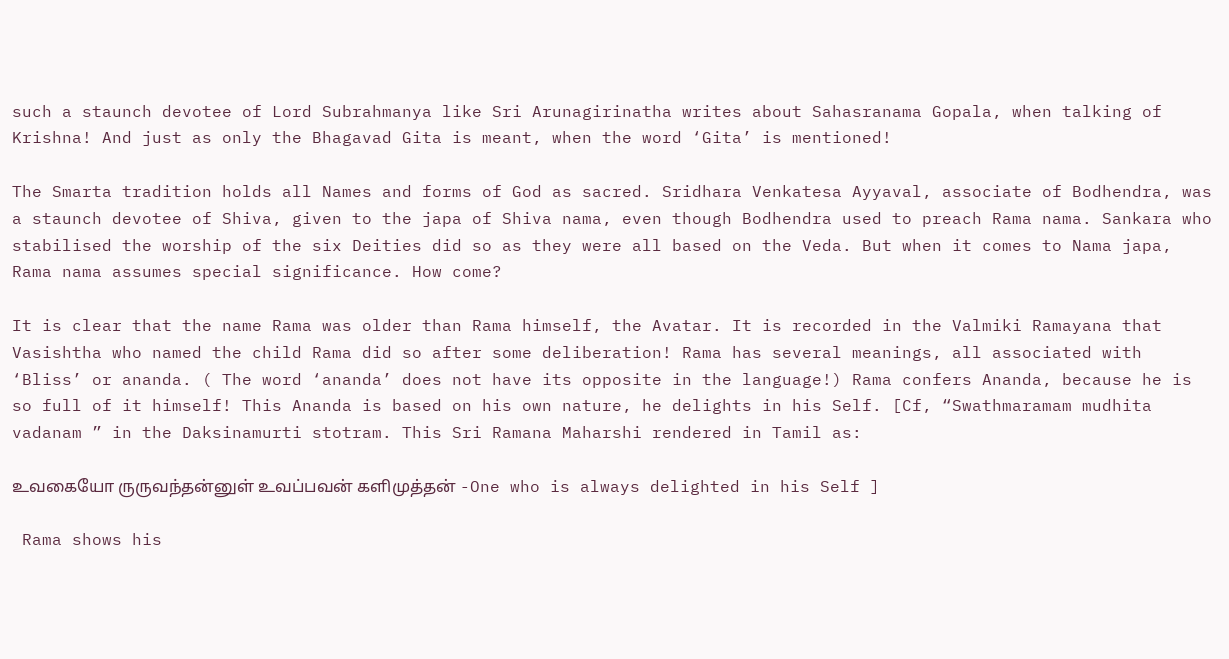such a staunch devotee of Lord Subrahmanya like Sri Arunagirinatha writes about Sahasranama Gopala, when talking of Krishna! And just as only the Bhagavad Gita is meant, when the word ‘Gita’ is mentioned!

The Smarta tradition holds all Names and forms of God as sacred. Sridhara Venkatesa Ayyaval, associate of Bodhendra, was a staunch devotee of Shiva, given to the japa of Shiva nama, even though Bodhendra used to preach Rama nama. Sankara who stabilised the worship of the six Deities did so as they were all based on the Veda. But when it comes to Nama japa, Rama nama assumes special significance. How come?

It is clear that the name Rama was older than Rama himself, the Avatar. It is recorded in the Valmiki Ramayana that Vasishtha who named the child Rama did so after some deliberation! Rama has several meanings, all associated with ‘Bliss’ or ananda. ( The word ‘ananda’ does not have its opposite in the language!) Rama confers Ananda, because he is so full of it himself! This Ananda is based on his own nature, he delights in his Self. [Cf, “Swathmaramam mudhita vadanam ” in the Daksinamurti stotram. This Sri Ramana Maharshi rendered in Tamil as:

உவகையோ ருருவந்தன்னுள் உவப்பவன் களிமுத்தன் -One who is always delighted in his Self ]

 Rama shows his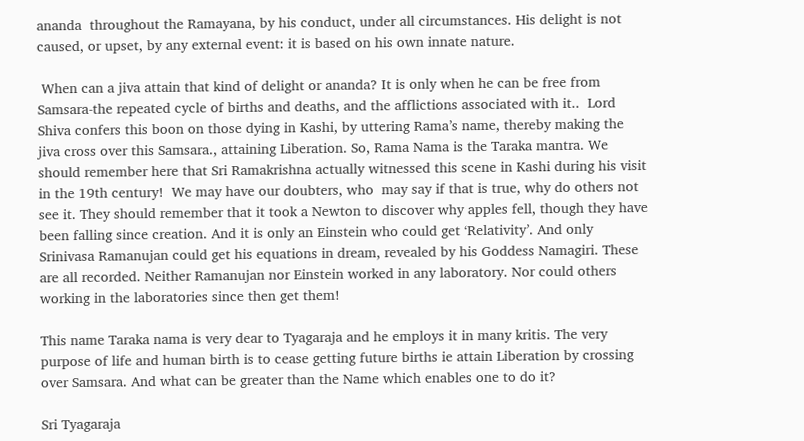ananda  throughout the Ramayana, by his conduct, under all circumstances. His delight is not caused, or upset, by any external event: it is based on his own innate nature.

 When can a jiva attain that kind of delight or ananda? It is only when he can be free from Samsara-the repeated cycle of births and deaths, and the afflictions associated with it..  Lord Shiva confers this boon on those dying in Kashi, by uttering Rama’s name, thereby making the jiva cross over this Samsara., attaining Liberation. So, Rama Nama is the Taraka mantra. We should remember here that Sri Ramakrishna actually witnessed this scene in Kashi during his visit in the 19th century!  We may have our doubters, who  may say if that is true, why do others not see it. They should remember that it took a Newton to discover why apples fell, though they have been falling since creation. And it is only an Einstein who could get ‘Relativity’. And only Srinivasa Ramanujan could get his equations in dream, revealed by his Goddess Namagiri. These are all recorded. Neither Ramanujan nor Einstein worked in any laboratory. Nor could others working in the laboratories since then get them!

This name Taraka nama is very dear to Tyagaraja and he employs it in many kritis. The very purpose of life and human birth is to cease getting future births ie attain Liberation by crossing over Samsara. And what can be greater than the Name which enables one to do it?

Sri Tyagaraja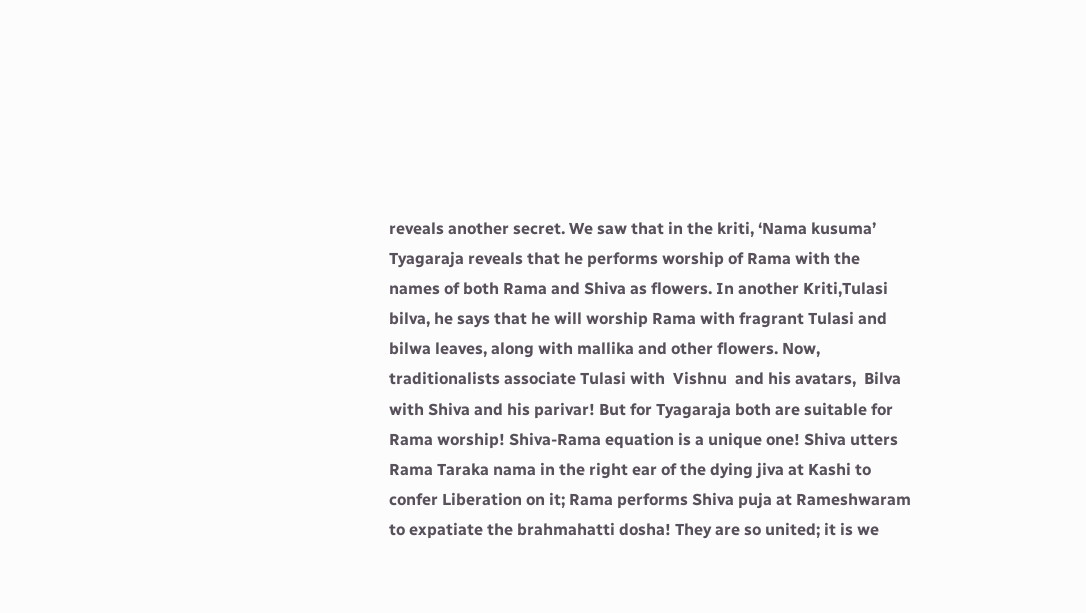reveals another secret. We saw that in the kriti, ‘Nama kusuma’ Tyagaraja reveals that he performs worship of Rama with the names of both Rama and Shiva as flowers. In another Kriti,Tulasi bilva, he says that he will worship Rama with fragrant Tulasi and bilwa leaves, along with mallika and other flowers. Now, traditionalists associate Tulasi with  Vishnu  and his avatars,  Bilva with Shiva and his parivar! But for Tyagaraja both are suitable for Rama worship! Shiva-Rama equation is a unique one! Shiva utters Rama Taraka nama in the right ear of the dying jiva at Kashi to confer Liberation on it; Rama performs Shiva puja at Rameshwaram to expatiate the brahmahatti dosha! They are so united; it is we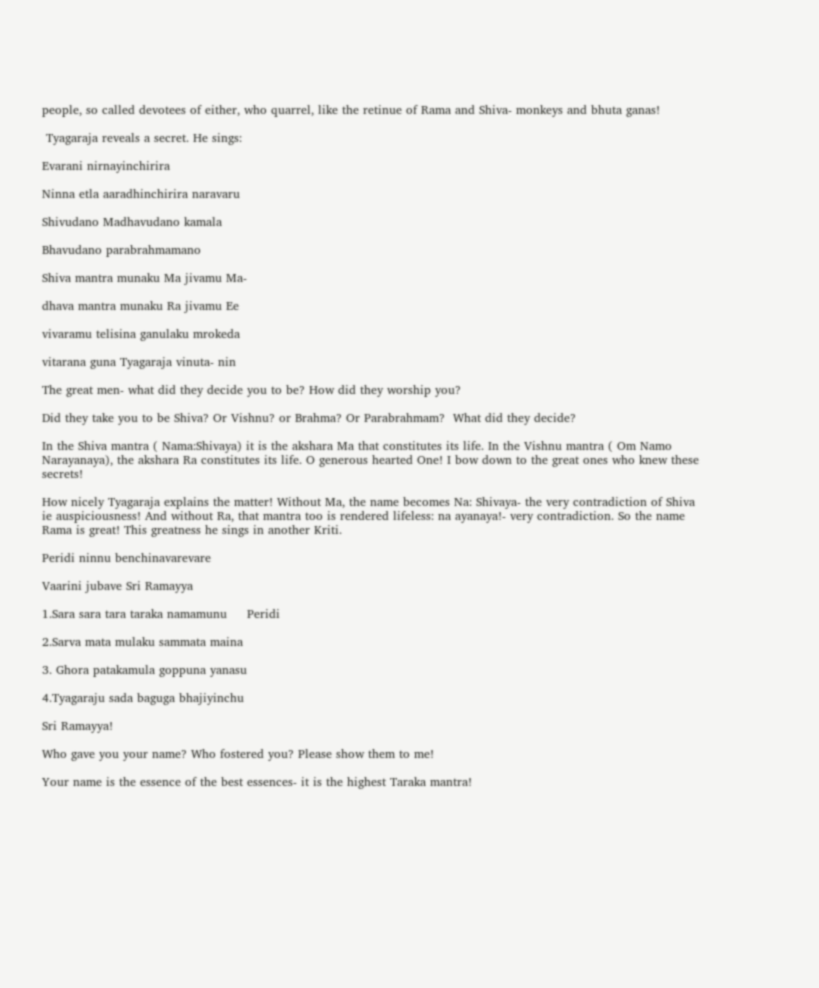people, so called devotees of either, who quarrel, like the retinue of Rama and Shiva- monkeys and bhuta ganas!

 Tyagaraja reveals a secret. He sings:

Evarani nirnayinchirira

Ninna etla aaradhinchirira naravaru

Shivudano Madhavudano kamala

Bhavudano parabrahmamano

Shiva mantra munaku Ma jivamu Ma-

dhava mantra munaku Ra jivamu Ee

vivaramu telisina ganulaku mrokeda

vitarana guna Tyagaraja vinuta- nin

The great men- what did they decide you to be? How did they worship you?

Did they take you to be Shiva? Or Vishnu? or Brahma? Or Parabrahmam?  What did they decide?

In the Shiva mantra ( Nama:Shivaya) it is the akshara Ma that constitutes its life. In the Vishnu mantra ( Om Namo Narayanaya), the akshara Ra constitutes its life. O generous hearted One! I bow down to the great ones who knew these secrets!

How nicely Tyagaraja explains the matter! Without Ma, the name becomes Na: Shivaya- the very contradiction of Shiva ie auspiciousness! And without Ra, that mantra too is rendered lifeless: na ayanaya!- very contradiction. So the name Rama is great! This greatness he sings in another Kriti.

Peridi ninnu benchinavarevare

Vaarini jubave Sri Ramayya

1.Sara sara tara taraka namamunu     Peridi

2.Sarva mata mulaku sammata maina

3. Ghora patakamula goppuna yanasu

4.Tyagaraju sada baguga bhajiyinchu

Sri Ramayya!

Who gave you your name? Who fostered you? Please show them to me!

Your name is the essence of the best essences- it is the highest Taraka mantra!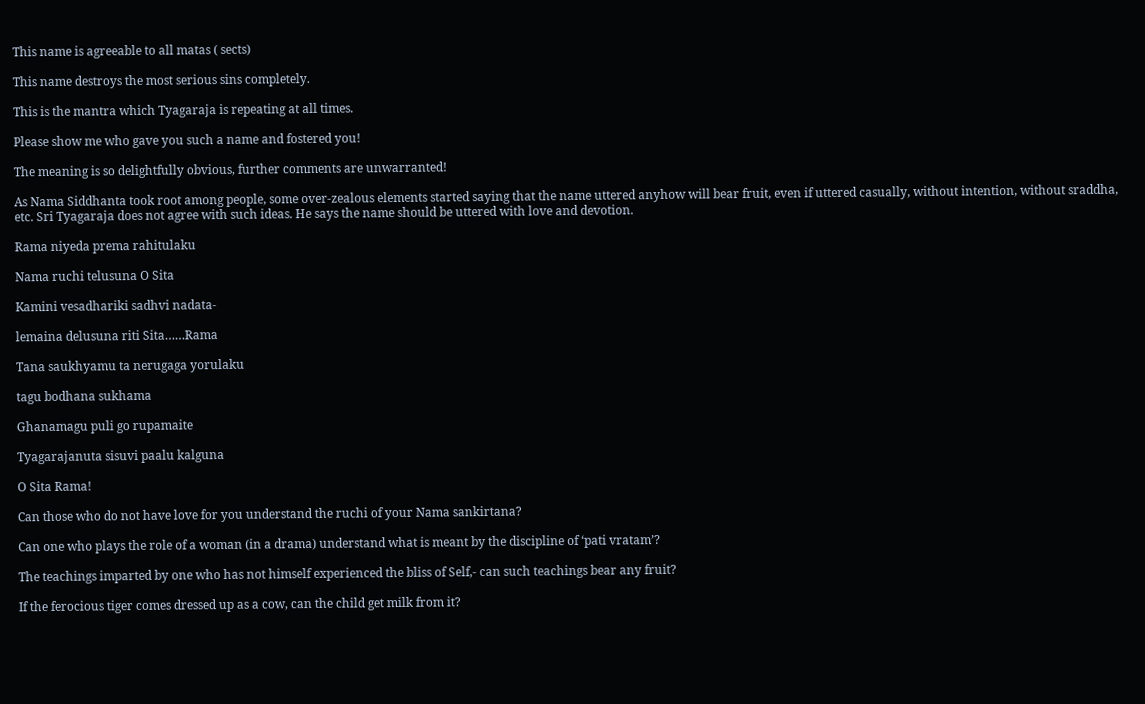This name is agreeable to all matas ( sects)

This name destroys the most serious sins completely.

This is the mantra which Tyagaraja is repeating at all times.

Please show me who gave you such a name and fostered you!

The meaning is so delightfully obvious, further comments are unwarranted!

As Nama Siddhanta took root among people, some over-zealous elements started saying that the name uttered anyhow will bear fruit, even if uttered casually, without intention, without sraddha, etc. Sri Tyagaraja does not agree with such ideas. He says the name should be uttered with love and devotion.

Rama niyeda prema rahitulaku

Nama ruchi telusuna O Sita

Kamini vesadhariki sadhvi nadata-

lemaina delusuna riti Sita……Rama

Tana saukhyamu ta nerugaga yorulaku

tagu bodhana sukhama

Ghanamagu puli go rupamaite

Tyagarajanuta sisuvi paalu kalguna

O Sita Rama!

Can those who do not have love for you understand the ruchi of your Nama sankirtana?

Can one who plays the role of a woman (in a drama) understand what is meant by the discipline of ‘pati vratam’?

The teachings imparted by one who has not himself experienced the bliss of Self,- can such teachings bear any fruit?

If the ferocious tiger comes dressed up as a cow, can the child get milk from it?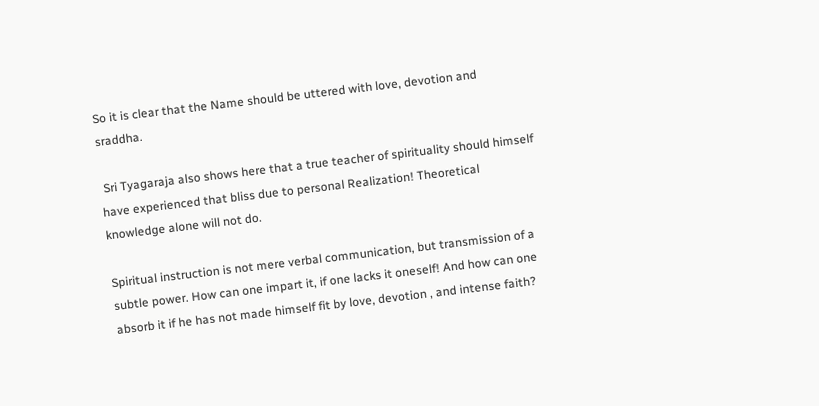So it is clear that the Name should be uttered with love, devotion and sraddha.

 Sri Tyagaraja also shows here that a true teacher of spirituality should himself have experienced that bliss due to personal Realization! Theoretical knowledge alone will not do.

Spiritual instruction is not mere verbal communication, but transmission of a subtle power. How can one impart it, if one lacks it oneself! And how can one absorb it if he has not made himself fit by love, devotion , and intense faith?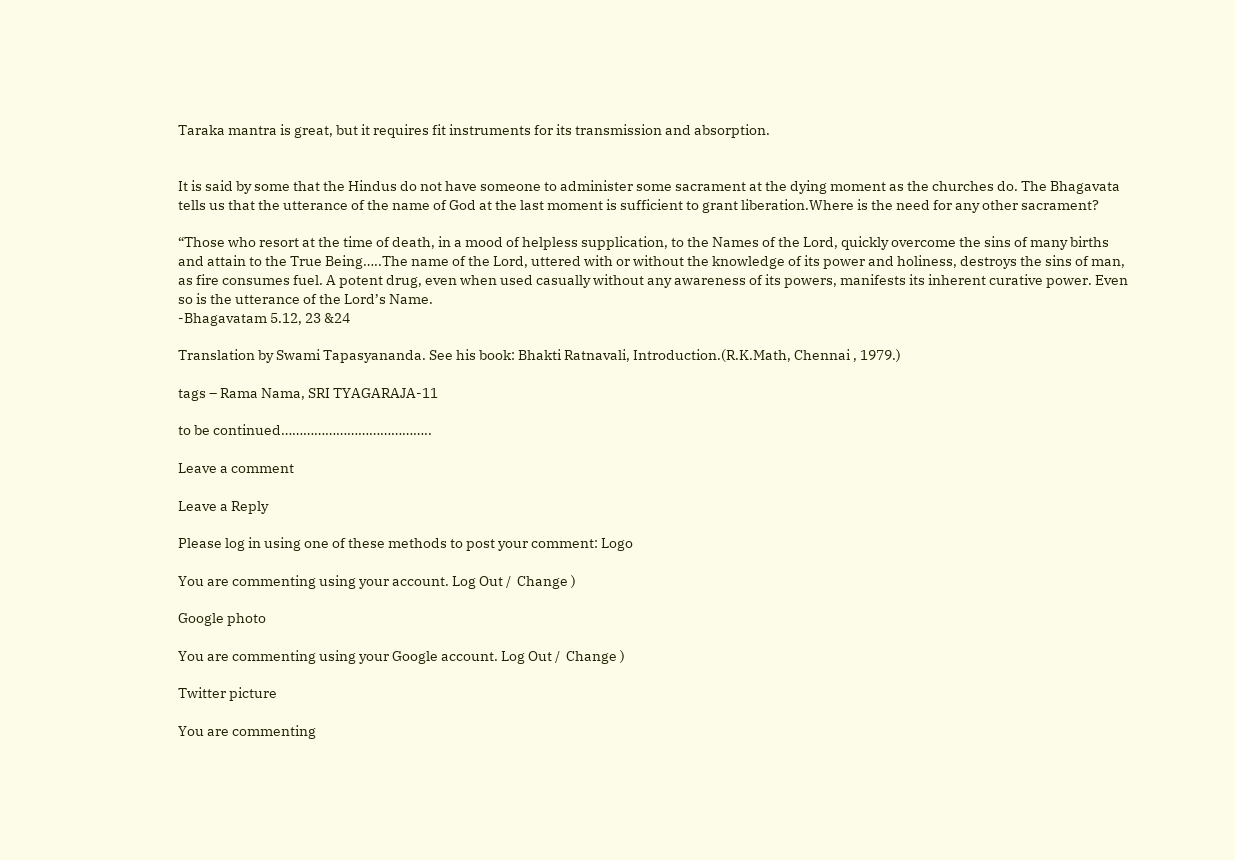Taraka mantra is great, but it requires fit instruments for its transmission and absorption.


It is said by some that the Hindus do not have someone to administer some sacrament at the dying moment as the churches do. The Bhagavata tells us that the utterance of the name of God at the last moment is sufficient to grant liberation.Where is the need for any other sacrament?

“Those who resort at the time of death, in a mood of helpless supplication, to the Names of the Lord, quickly overcome the sins of many births and attain to the True Being…..The name of the Lord, uttered with or without the knowledge of its power and holiness, destroys the sins of man, as fire consumes fuel. A potent drug, even when used casually without any awareness of its powers, manifests its inherent curative power. Even so is the utterance of the Lord’s Name.
-Bhagavatam 5.12, 23 &24

Translation by Swami Tapasyananda. See his book: Bhakti Ratnavali, Introduction.(R.K.Math, Chennai , 1979.)

tags – Rama Nama, SRI TYAGARAJA-11

to be continued…………………………………..

Leave a comment

Leave a Reply

Please log in using one of these methods to post your comment: Logo

You are commenting using your account. Log Out /  Change )

Google photo

You are commenting using your Google account. Log Out /  Change )

Twitter picture

You are commenting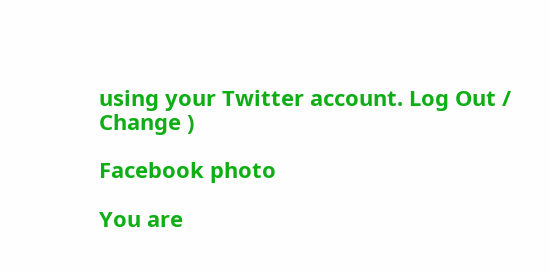using your Twitter account. Log Out /  Change )

Facebook photo

You are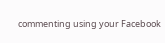commenting using your Facebook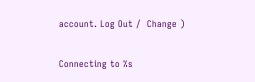account. Log Out /  Change )

Connecting to %s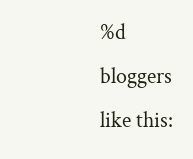%d bloggers like this: